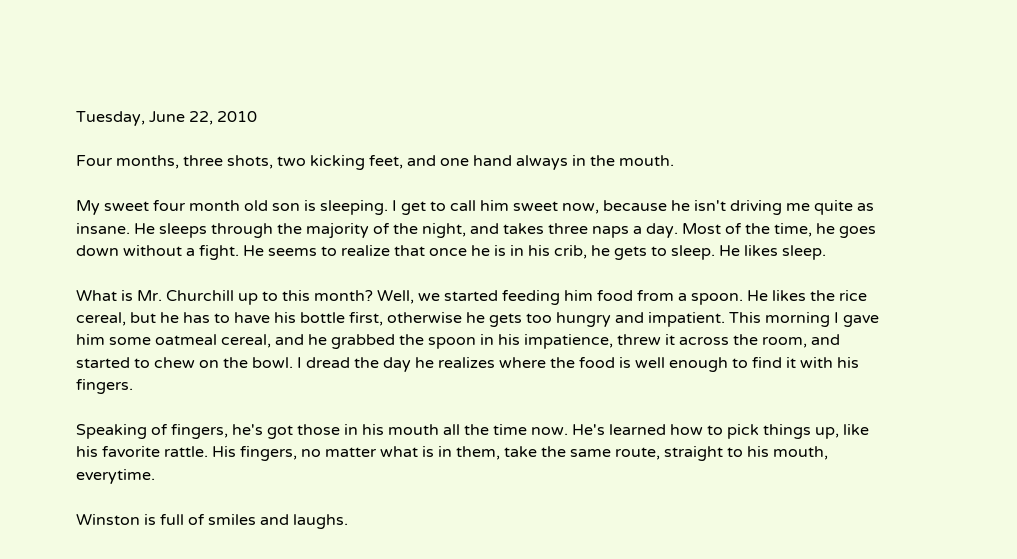Tuesday, June 22, 2010

Four months, three shots, two kicking feet, and one hand always in the mouth.

My sweet four month old son is sleeping. I get to call him sweet now, because he isn't driving me quite as insane. He sleeps through the majority of the night, and takes three naps a day. Most of the time, he goes down without a fight. He seems to realize that once he is in his crib, he gets to sleep. He likes sleep.

What is Mr. Churchill up to this month? Well, we started feeding him food from a spoon. He likes the rice cereal, but he has to have his bottle first, otherwise he gets too hungry and impatient. This morning I gave him some oatmeal cereal, and he grabbed the spoon in his impatience, threw it across the room, and started to chew on the bowl. I dread the day he realizes where the food is well enough to find it with his fingers.

Speaking of fingers, he's got those in his mouth all the time now. He's learned how to pick things up, like his favorite rattle. His fingers, no matter what is in them, take the same route, straight to his mouth, everytime.

Winston is full of smiles and laughs.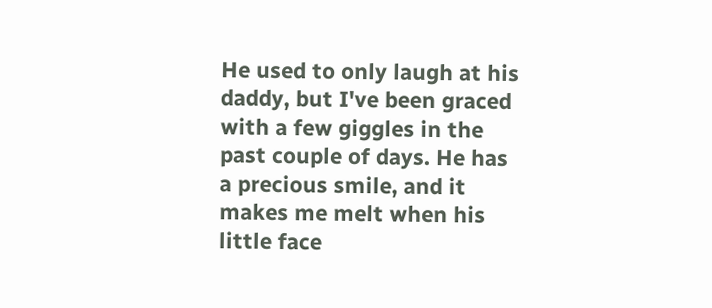He used to only laugh at his daddy, but I've been graced with a few giggles in the past couple of days. He has a precious smile, and it makes me melt when his little face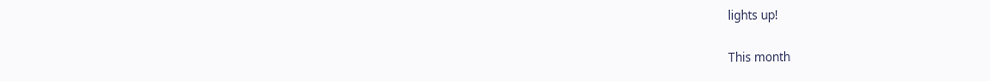lights up!

This month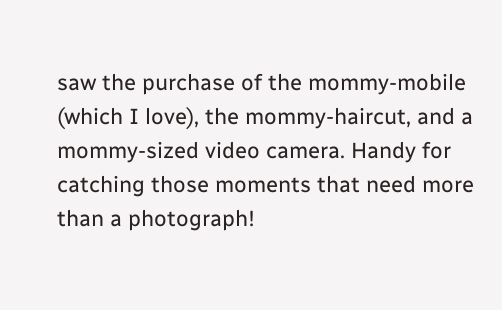saw the purchase of the mommy-mobile (which I love), the mommy-haircut, and a mommy-sized video camera. Handy for catching those moments that need more than a photograph!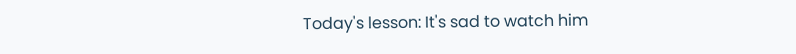Today's lesson: It's sad to watch him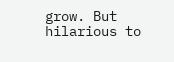grow. But hilarious to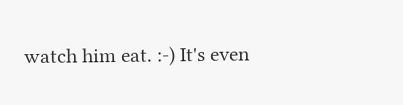watch him eat. :-) It's even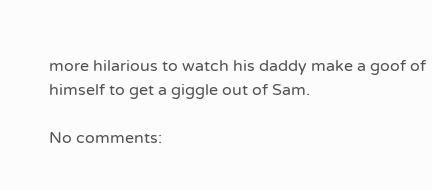more hilarious to watch his daddy make a goof of himself to get a giggle out of Sam.

No comments: